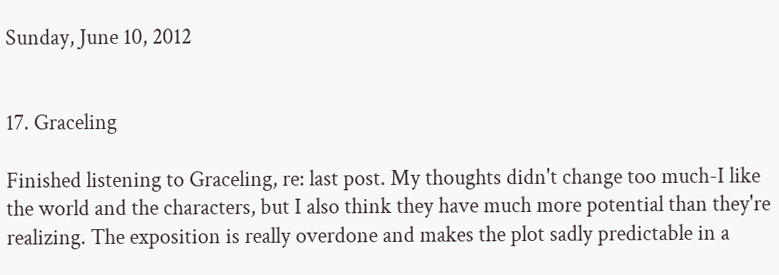Sunday, June 10, 2012


17. Graceling

Finished listening to Graceling, re: last post. My thoughts didn't change too much-I like the world and the characters, but I also think they have much more potential than they're realizing. The exposition is really overdone and makes the plot sadly predictable in a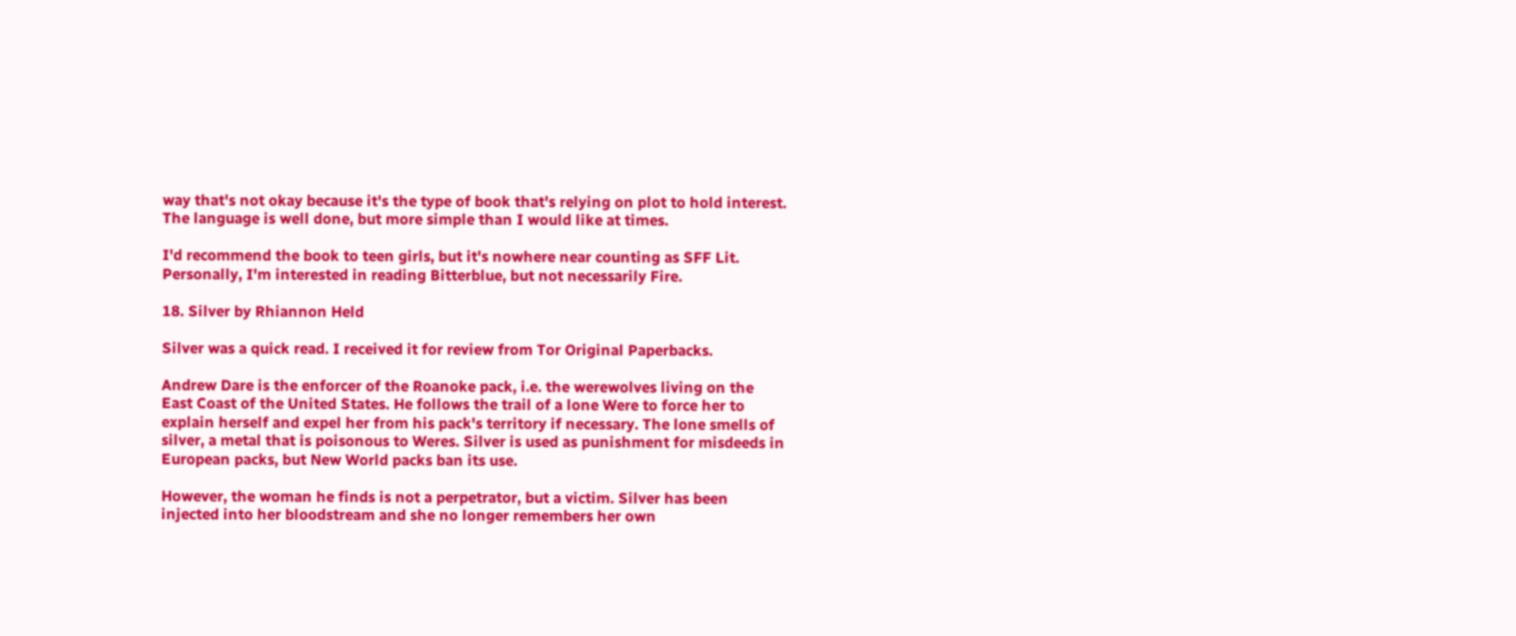way that's not okay because it's the type of book that's relying on plot to hold interest. The language is well done, but more simple than I would like at times.

I'd recommend the book to teen girls, but it's nowhere near counting as SFF Lit. Personally, I'm interested in reading Bitterblue, but not necessarily Fire.

18. Silver by Rhiannon Held

Silver was a quick read. I received it for review from Tor Original Paperbacks.

Andrew Dare is the enforcer of the Roanoke pack, i.e. the werewolves living on the East Coast of the United States. He follows the trail of a lone Were to force her to explain herself and expel her from his pack's territory if necessary. The lone smells of silver, a metal that is poisonous to Weres. Silver is used as punishment for misdeeds in European packs, but New World packs ban its use.

However, the woman he finds is not a perpetrator, but a victim. Silver has been injected into her bloodstream and she no longer remembers her own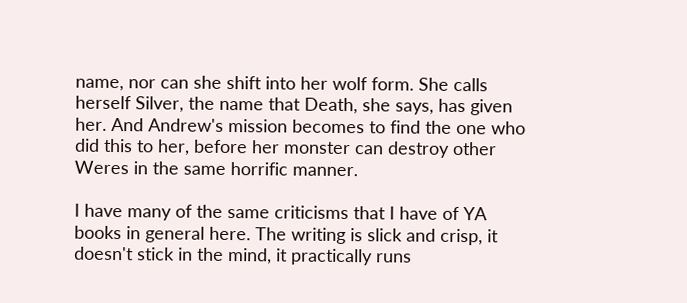name, nor can she shift into her wolf form. She calls herself Silver, the name that Death, she says, has given her. And Andrew's mission becomes to find the one who did this to her, before her monster can destroy other Weres in the same horrific manner.

I have many of the same criticisms that I have of YA books in general here. The writing is slick and crisp, it doesn't stick in the mind, it practically runs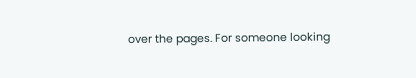over the pages. For someone looking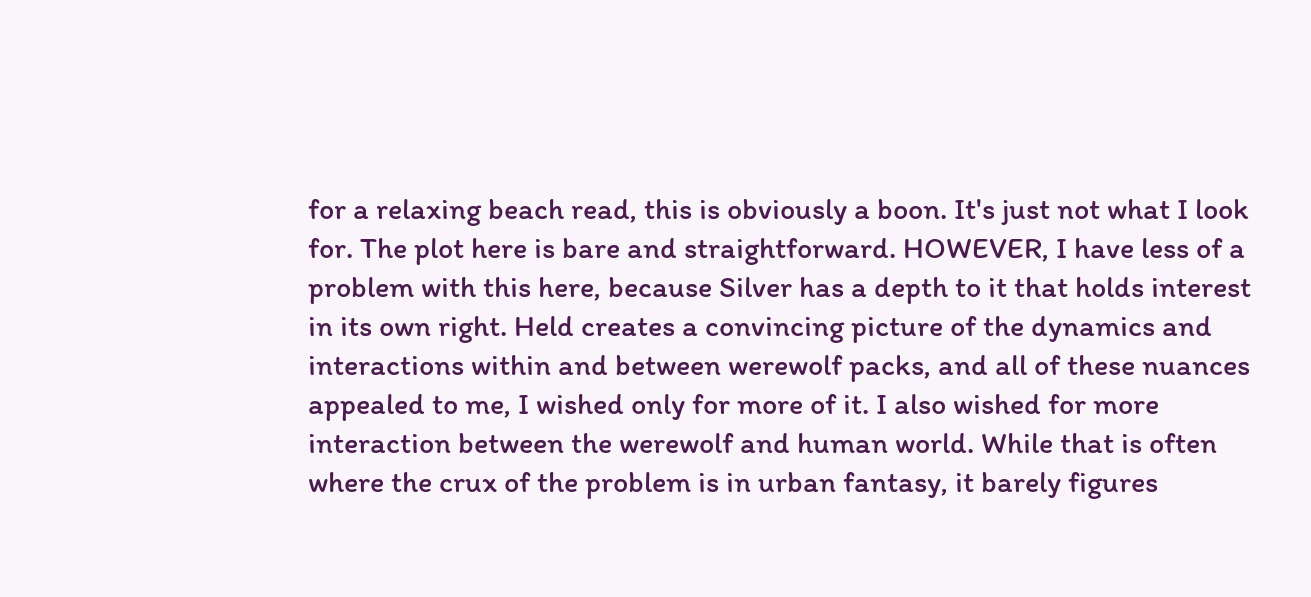for a relaxing beach read, this is obviously a boon. It's just not what I look for. The plot here is bare and straightforward. HOWEVER, I have less of a problem with this here, because Silver has a depth to it that holds interest in its own right. Held creates a convincing picture of the dynamics and interactions within and between werewolf packs, and all of these nuances appealed to me, I wished only for more of it. I also wished for more interaction between the werewolf and human world. While that is often where the crux of the problem is in urban fantasy, it barely figures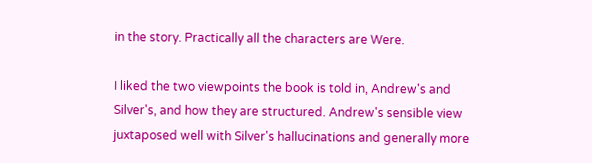in the story. Practically all the characters are Were.

I liked the two viewpoints the book is told in, Andrew's and Silver's, and how they are structured. Andrew's sensible view juxtaposed well with Silver's hallucinations and generally more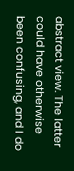abstract view. The latter could have otherwise been confusing, and I do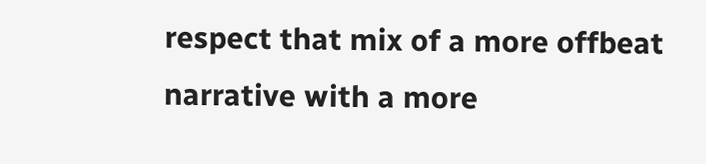respect that mix of a more offbeat narrative with a more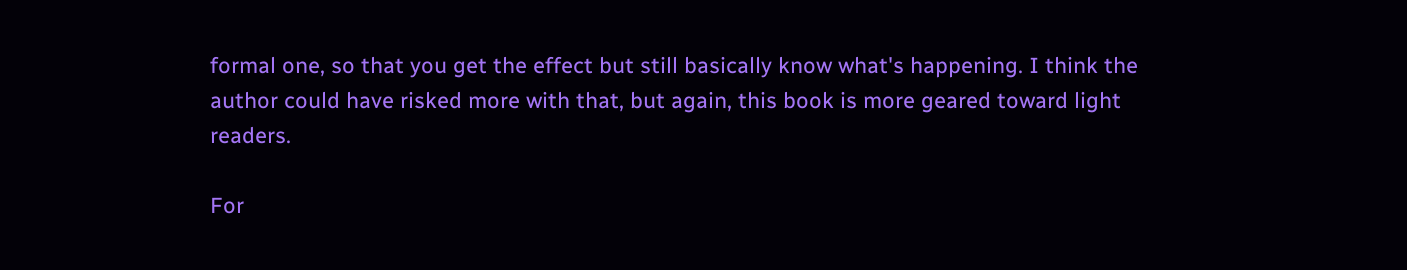formal one, so that you get the effect but still basically know what's happening. I think the author could have risked more with that, but again, this book is more geared toward light readers.

For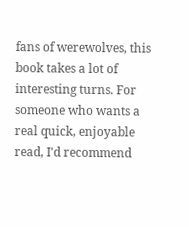fans of werewolves, this book takes a lot of interesting turns. For someone who wants a real quick, enjoyable read, I'd recommend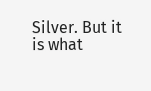Silver. But it is what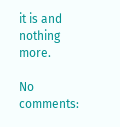it is and nothing more.

No comments: